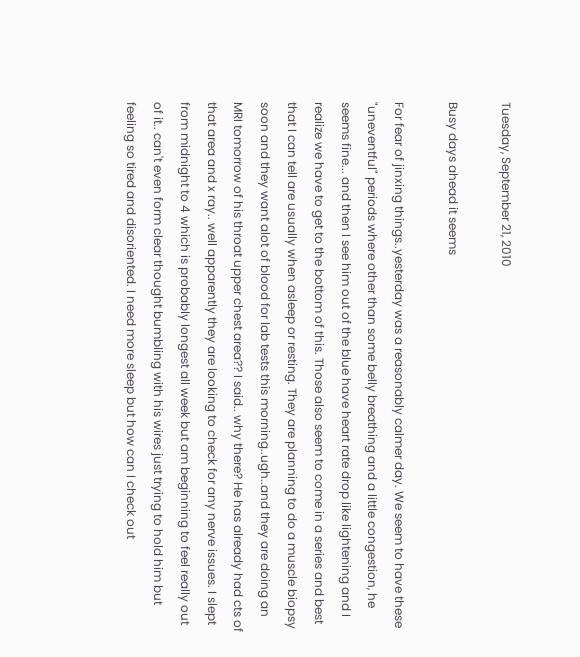Tuesday, September 21, 2010

Busy days ahead it seems

For fear of jinxing things..yesterday was a reasonably calmer day. We seem to have these "uneventful" periods where other than some belly breathing and a little congestion, he seems fine... and then I see him out of the blue have heart rate drop like lightening and I realize we have to get to the bottom of this. Those also seem to come in a series and best that I can tell are usually when asleep or resting. They are planning to do a muscle biopsy soon and they want alot of blood for lab tests this morning..ugh..and they are doing an MRI tomorrow of his throat upper chest area?? I said.. why there? He has already had cts of that area and x ray.. well apparently they are looking to check for any nerve issues. I slept from midnight to 4 which is probably longest all week but am beginning to feel really out of it.. can't even form clear thought bumbling with his wires just trying to hold him but feeling so tired and disoriented. I need more sleep but how can I check out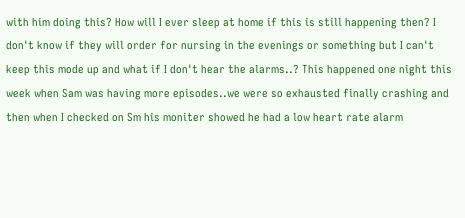with him doing this? How will I ever sleep at home if this is still happening then? I don't know if they will order for nursing in the evenings or something but I can't keep this mode up and what if I don't hear the alarms..? This happened one night this week when Sam was having more episodes..we were so exhausted finally crashing and then when I checked on Sm his moniter showed he had a low heart rate alarm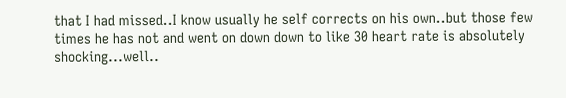that I had missed..I know usually he self corrects on his own..but those few times he has not and went on down down to like 30 heart rate is absolutely shocking...well..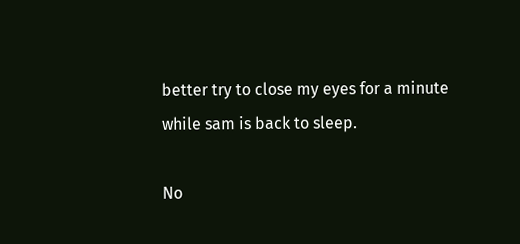better try to close my eyes for a minute while sam is back to sleep.

No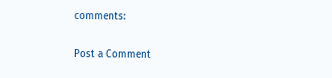comments:

Post a Comment